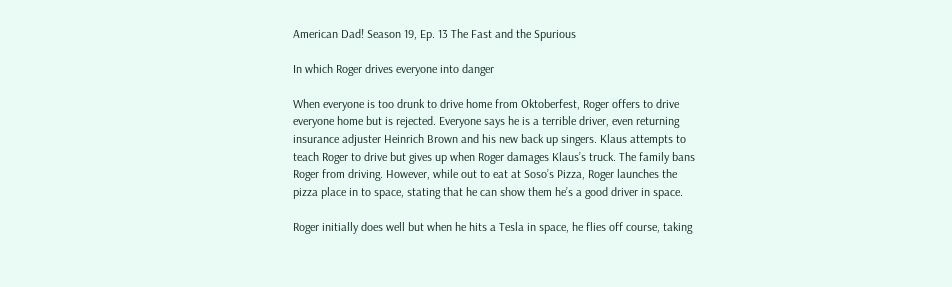American Dad! Season 19, Ep. 13 The Fast and the Spurious

In which Roger drives everyone into danger

When everyone is too drunk to drive home from Oktoberfest, Roger offers to drive everyone home but is rejected. Everyone says he is a terrible driver, even returning insurance adjuster Heinrich Brown and his new back up singers. Klaus attempts to teach Roger to drive but gives up when Roger damages Klaus’s truck. The family bans Roger from driving. However, while out to eat at Soso’s Pizza, Roger launches the pizza place in to space, stating that he can show them he’s a good driver in space.

Roger initially does well but when he hits a Tesla in space, he flies off course, taking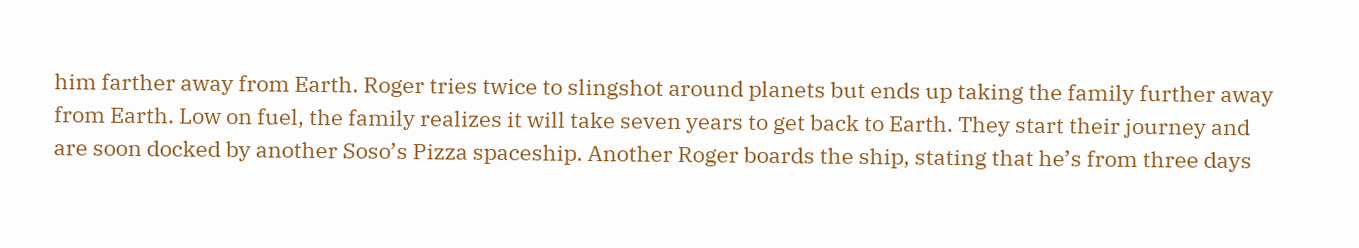him farther away from Earth. Roger tries twice to slingshot around planets but ends up taking the family further away from Earth. Low on fuel, the family realizes it will take seven years to get back to Earth. They start their journey and are soon docked by another Soso’s Pizza spaceship. Another Roger boards the ship, stating that he’s from three days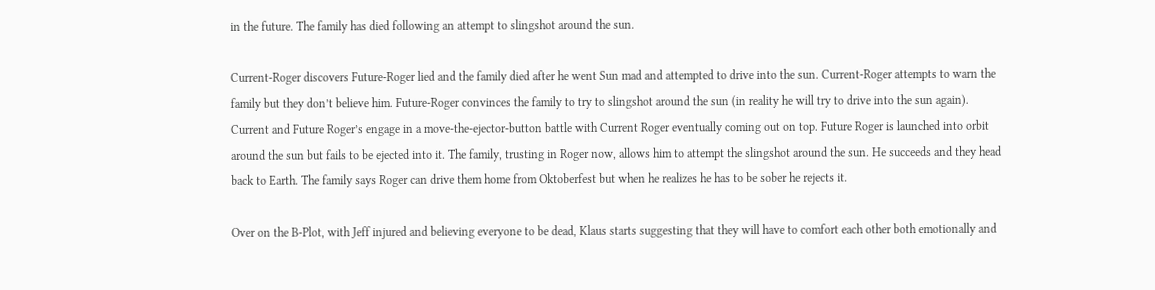in the future. The family has died following an attempt to slingshot around the sun.

Current-Roger discovers Future-Roger lied and the family died after he went Sun mad and attempted to drive into the sun. Current-Roger attempts to warn the family but they don’t believe him. Future-Roger convinces the family to try to slingshot around the sun (in reality he will try to drive into the sun again). Current and Future Roger’s engage in a move-the-ejector-button battle with Current Roger eventually coming out on top. Future Roger is launched into orbit around the sun but fails to be ejected into it. The family, trusting in Roger now, allows him to attempt the slingshot around the sun. He succeeds and they head back to Earth. The family says Roger can drive them home from Oktoberfest but when he realizes he has to be sober he rejects it.

Over on the B-Plot, with Jeff injured and believing everyone to be dead, Klaus starts suggesting that they will have to comfort each other both emotionally and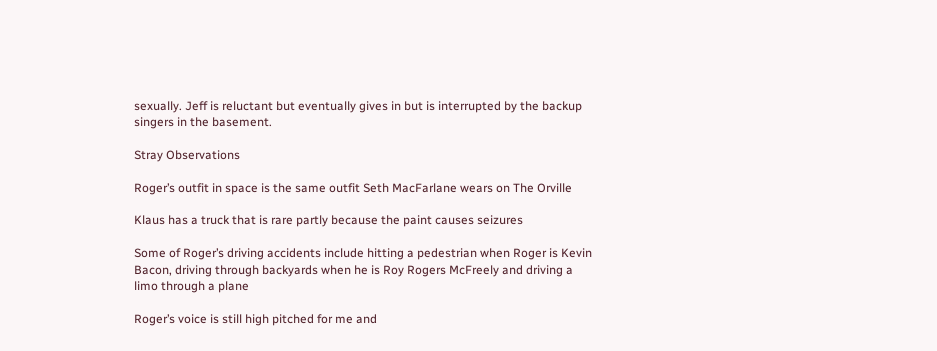sexually. Jeff is reluctant but eventually gives in but is interrupted by the backup singers in the basement.

Stray Observations

Roger’s outfit in space is the same outfit Seth MacFarlane wears on The Orville

Klaus has a truck that is rare partly because the paint causes seizures

Some of Roger’s driving accidents include hitting a pedestrian when Roger is Kevin Bacon, driving through backyards when he is Roy Rogers McFreely and driving a limo through a plane

Roger’s voice is still high pitched for me and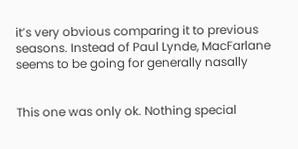it’s very obvious comparing it to previous seasons. Instead of Paul Lynde, MacFarlane seems to be going for generally nasally


This one was only ok. Nothing special